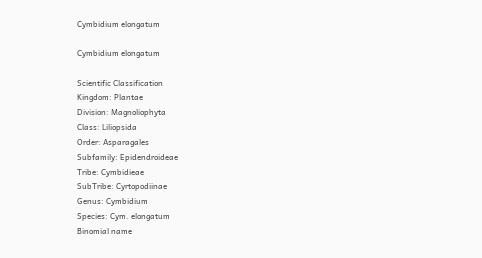Cymbidium elongatum

Cymbidium elongatum

Scientific Classification
Kingdom: Plantae
Division: Magnoliophyta
Class: Liliopsida
Order: Asparagales
Subfamily: Epidendroideae
Tribe: Cymbidieae
SubTribe: Cyrtopodiinae
Genus: Cymbidium
Species: Cym. elongatum
Binomial name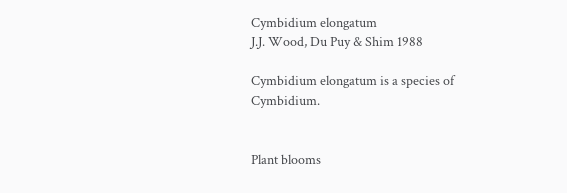Cymbidium elongatum
J.J. Wood, Du Puy & Shim 1988

Cymbidium elongatum is a species of Cymbidium.


Plant blooms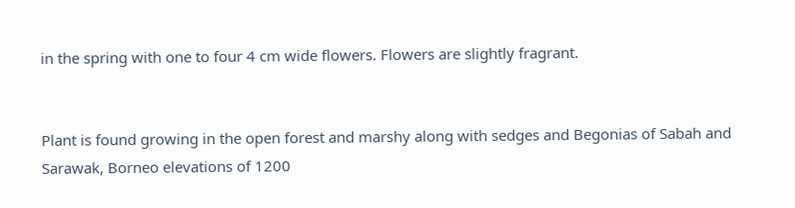in the spring with one to four 4 cm wide flowers. Flowers are slightly fragrant.


Plant is found growing in the open forest and marshy along with sedges and Begonias of Sabah and Sarawak, Borneo elevations of 1200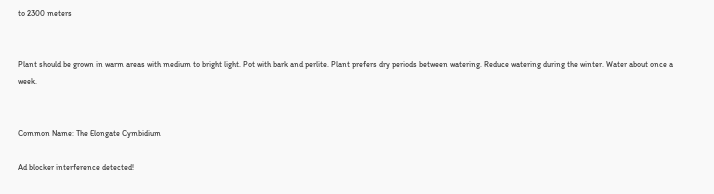to 2300 meters


Plant should be grown in warm areas with medium to bright light. Pot with bark and perlite. Plant prefers dry periods between watering. Reduce watering during the winter. Water about once a week.


Common Name: The Elongate Cymbidium

Ad blocker interference detected!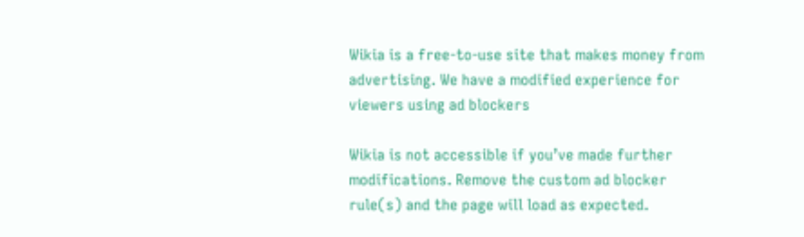Wikia is a free-to-use site that makes money from advertising. We have a modified experience for viewers using ad blockers

Wikia is not accessible if you’ve made further modifications. Remove the custom ad blocker rule(s) and the page will load as expected.